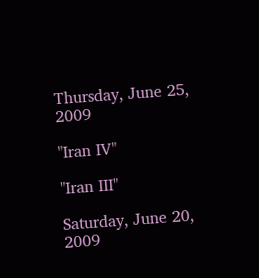Thursday, June 25, 2009

"Iran IV"

"Iran III"

Saturday, June 20, 2009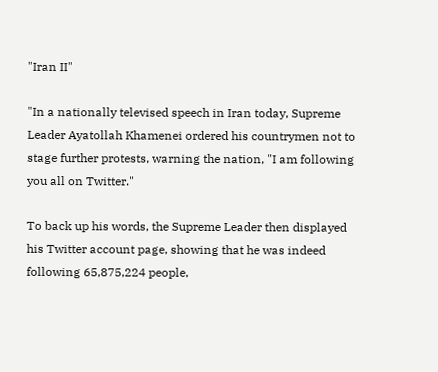"Iran II"

"In a nationally televised speech in Iran today, Supreme Leader Ayatollah Khamenei ordered his countrymen not to stage further protests, warning the nation, "I am following you all on Twitter."

To back up his words, the Supreme Leader then displayed his Twitter account page, showing that he was indeed following 65,875,224 people,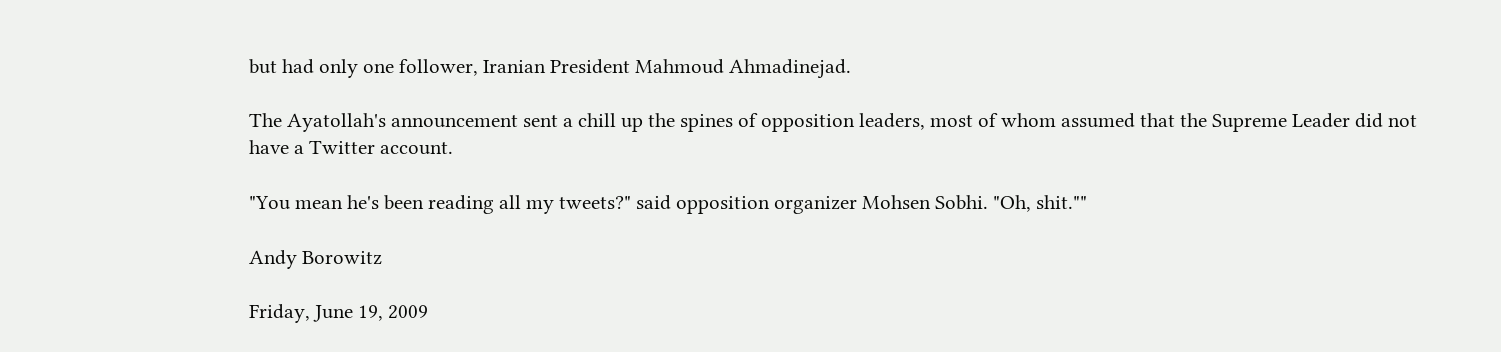but had only one follower, Iranian President Mahmoud Ahmadinejad.

The Ayatollah's announcement sent a chill up the spines of opposition leaders, most of whom assumed that the Supreme Leader did not have a Twitter account.

"You mean he's been reading all my tweets?" said opposition organizer Mohsen Sobhi. "Oh, shit.""

Andy Borowitz

Friday, June 19, 2009